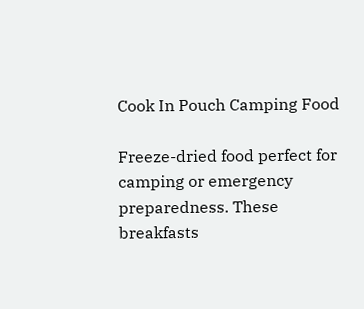Cook In Pouch Camping Food

Freeze-dried food perfect for camping or emergency preparedness. These  breakfasts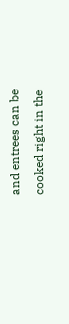and entrees can be cooked right in the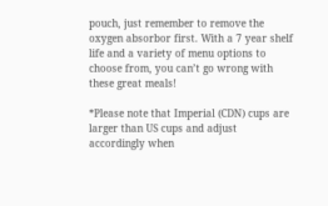pouch, just remember to remove the oxygen absorbor first. With a 7 year shelf life and a variety of menu options to choose from, you can’t go wrong with these great meals!

*Please note that Imperial (CDN) cups are larger than US cups and adjust accordingly when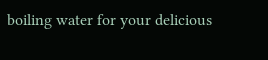boiling water for your delicious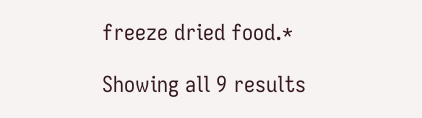freeze dried food.*

Showing all 9 results